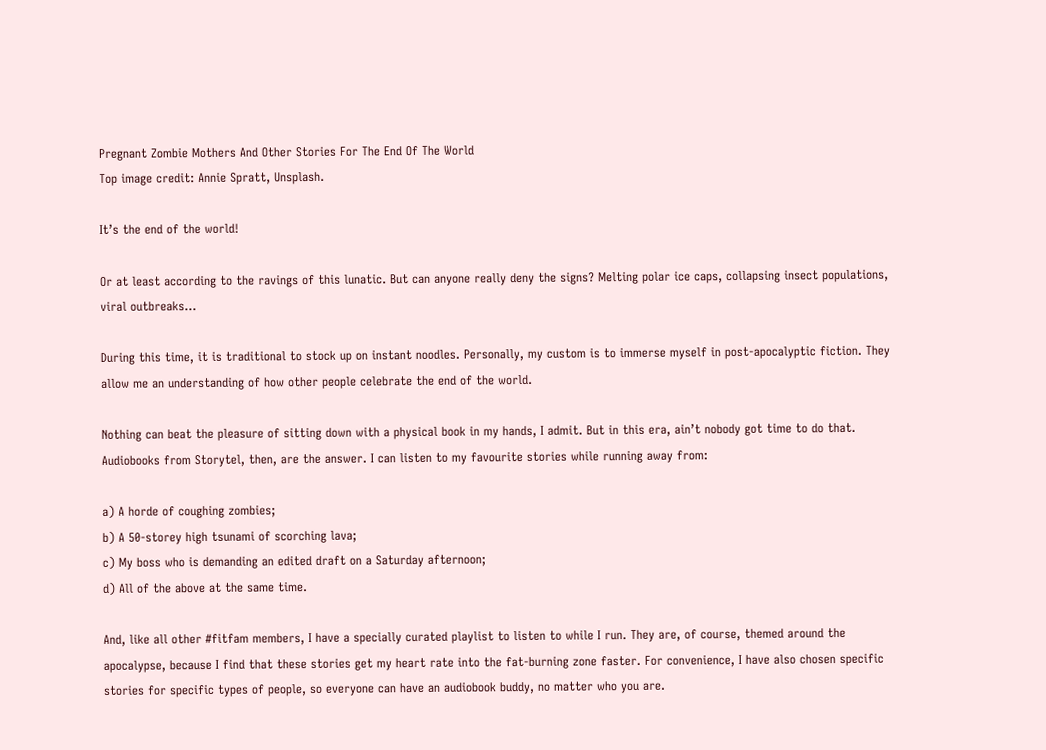Pregnant Zombie Mothers And Other Stories For The End Of The World
Top image credit: Annie Spratt, Unsplash.

It’s the end of the world!

Or at least according to the ravings of this lunatic. But can anyone really deny the signs? Melting polar ice caps, collapsing insect populations, viral outbreaks…

During this time, it is traditional to stock up on instant noodles. Personally, my custom is to immerse myself in post-apocalyptic fiction. They allow me an understanding of how other people celebrate the end of the world.

Nothing can beat the pleasure of sitting down with a physical book in my hands, I admit. But in this era, ain’t nobody got time to do that. Audiobooks from Storytel, then, are the answer. I can listen to my favourite stories while running away from:

a) A horde of coughing zombies;
b) A 50-storey high tsunami of scorching lava;
c) My boss who is demanding an edited draft on a Saturday afternoon;
d) All of the above at the same time.

And, like all other #fitfam members, I have a specially curated playlist to listen to while I run. They are, of course, themed around the apocalypse, because I find that these stories get my heart rate into the fat-burning zone faster. For convenience, I have also chosen specific stories for specific types of people, so everyone can have an audiobook buddy, no matter who you are.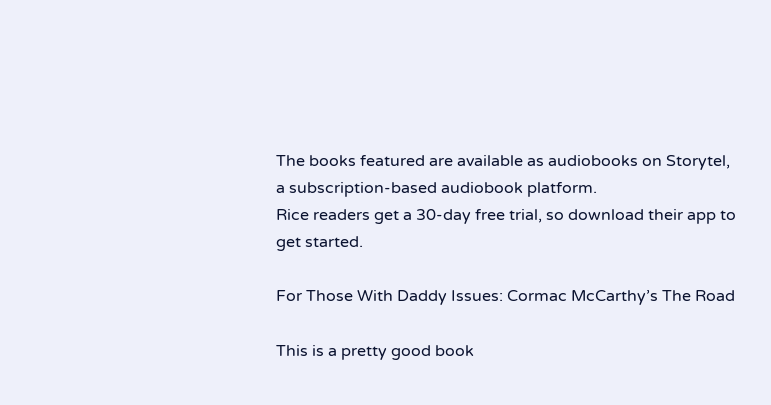The books featured are available as audiobooks on Storytel, a subscription-based audiobook platform.
Rice readers get a 30-day free trial, so download their app to get started.

For Those With Daddy Issues: Cormac McCarthy’s The Road

This is a pretty good book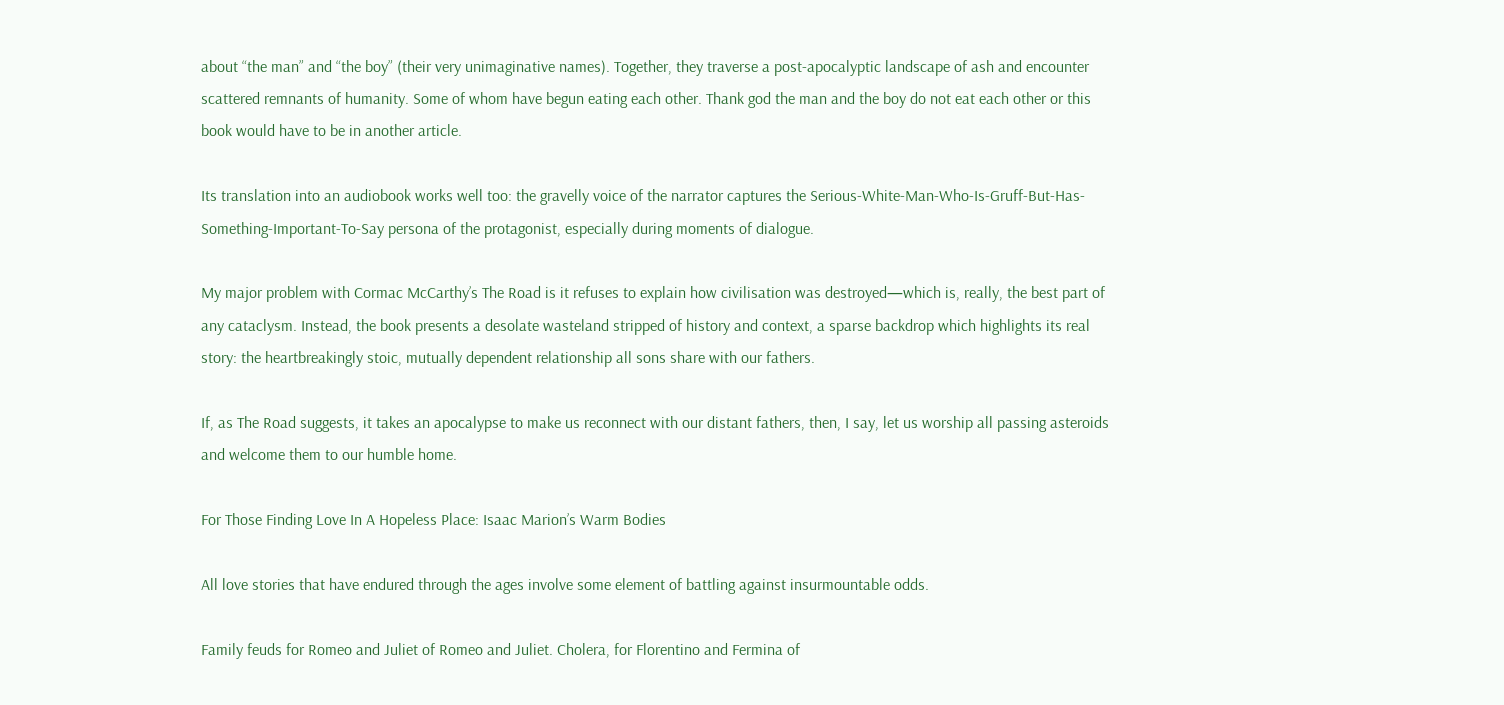about “the man” and “the boy” (their very unimaginative names). Together, they traverse a post-apocalyptic landscape of ash and encounter scattered remnants of humanity. Some of whom have begun eating each other. Thank god the man and the boy do not eat each other or this book would have to be in another article.

Its translation into an audiobook works well too: the gravelly voice of the narrator captures the Serious-White-Man-Who-Is-Gruff-But-Has-Something-Important-To-Say persona of the protagonist, especially during moments of dialogue.

My major problem with Cormac McCarthy’s The Road is it refuses to explain how civilisation was destroyed—which is, really, the best part of any cataclysm. Instead, the book presents a desolate wasteland stripped of history and context, a sparse backdrop which highlights its real story: the heartbreakingly stoic, mutually dependent relationship all sons share with our fathers.

If, as The Road suggests, it takes an apocalypse to make us reconnect with our distant fathers, then, I say, let us worship all passing asteroids and welcome them to our humble home.

For Those Finding Love In A Hopeless Place: Isaac Marion’s Warm Bodies

All love stories that have endured through the ages involve some element of battling against insurmountable odds.

Family feuds for Romeo and Juliet of Romeo and Juliet. Cholera, for Florentino and Fermina of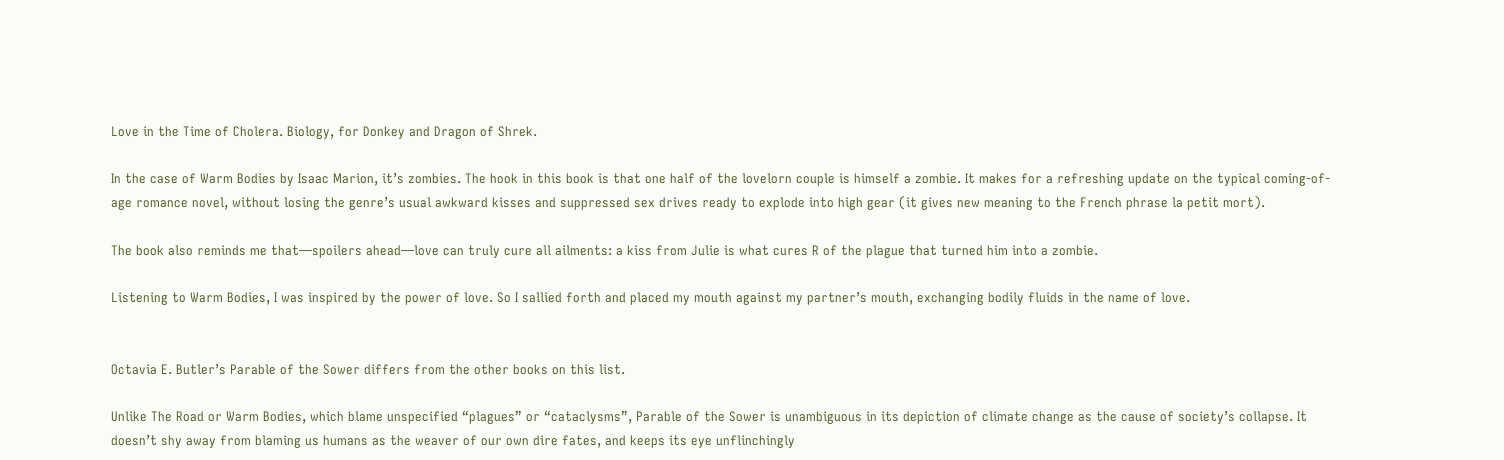Love in the Time of Cholera. Biology, for Donkey and Dragon of Shrek.

In the case of Warm Bodies by Isaac Marion, it’s zombies. The hook in this book is that one half of the lovelorn couple is himself a zombie. It makes for a refreshing update on the typical coming-of-age romance novel, without losing the genre’s usual awkward kisses and suppressed sex drives ready to explode into high gear (it gives new meaning to the French phrase la petit mort).

The book also reminds me that—spoilers ahead—love can truly cure all ailments: a kiss from Julie is what cures R of the plague that turned him into a zombie.

Listening to Warm Bodies, I was inspired by the power of love. So I sallied forth and placed my mouth against my partner’s mouth, exchanging bodily fluids in the name of love.


Octavia E. Butler’s Parable of the Sower differs from the other books on this list.

Unlike The Road or Warm Bodies, which blame unspecified “plagues” or “cataclysms”, Parable of the Sower is unambiguous in its depiction of climate change as the cause of society’s collapse. It doesn’t shy away from blaming us humans as the weaver of our own dire fates, and keeps its eye unflinchingly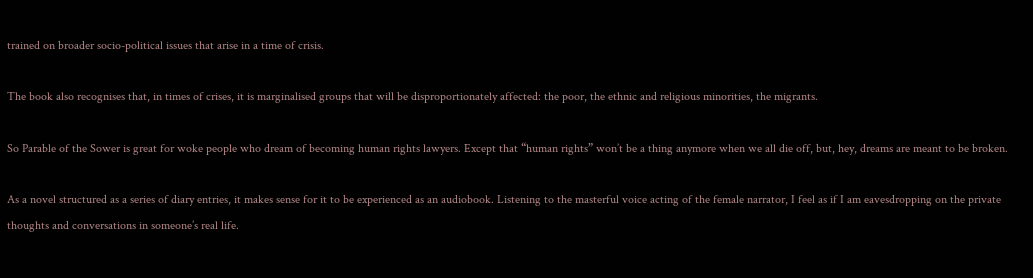trained on broader socio-political issues that arise in a time of crisis.

The book also recognises that, in times of crises, it is marginalised groups that will be disproportionately affected: the poor, the ethnic and religious minorities, the migrants.

So Parable of the Sower is great for woke people who dream of becoming human rights lawyers. Except that “human rights” won’t be a thing anymore when we all die off, but, hey, dreams are meant to be broken.

As a novel structured as a series of diary entries, it makes sense for it to be experienced as an audiobook. Listening to the masterful voice acting of the female narrator, I feel as if I am eavesdropping on the private thoughts and conversations in someone’s real life.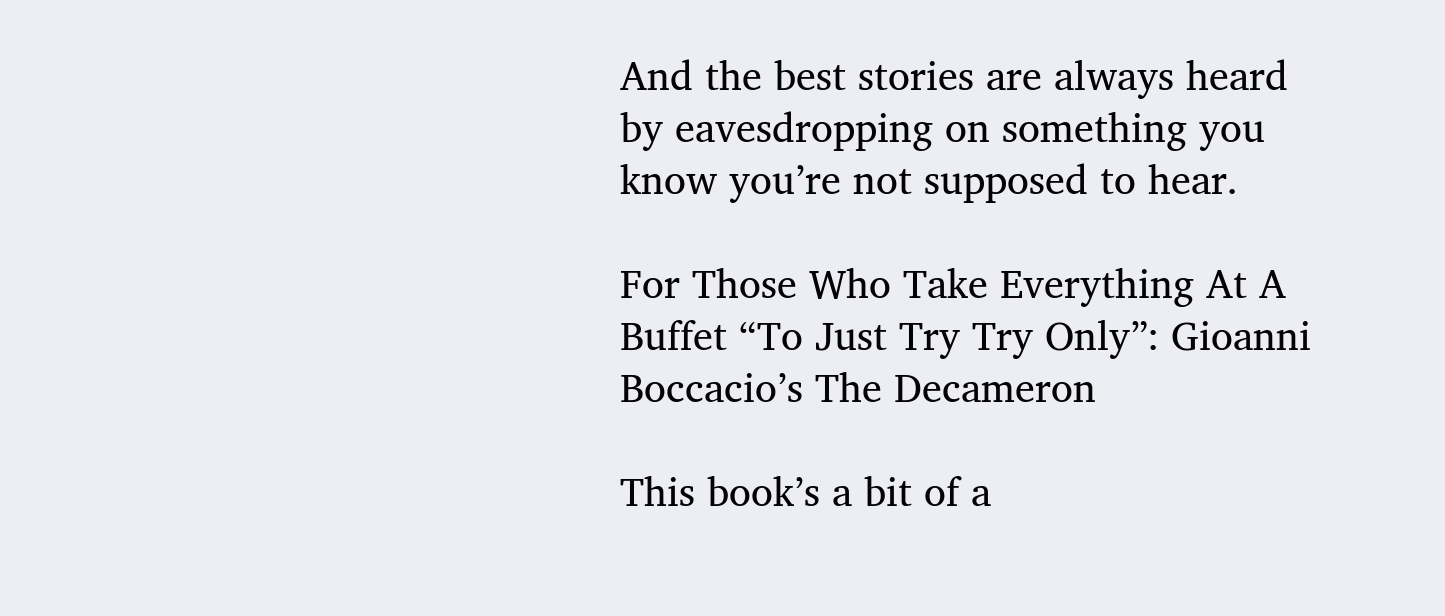And the best stories are always heard by eavesdropping on something you know you’re not supposed to hear.

For Those Who Take Everything At A Buffet “To Just Try Try Only”: Gioanni Boccacio’s The Decameron

This book’s a bit of a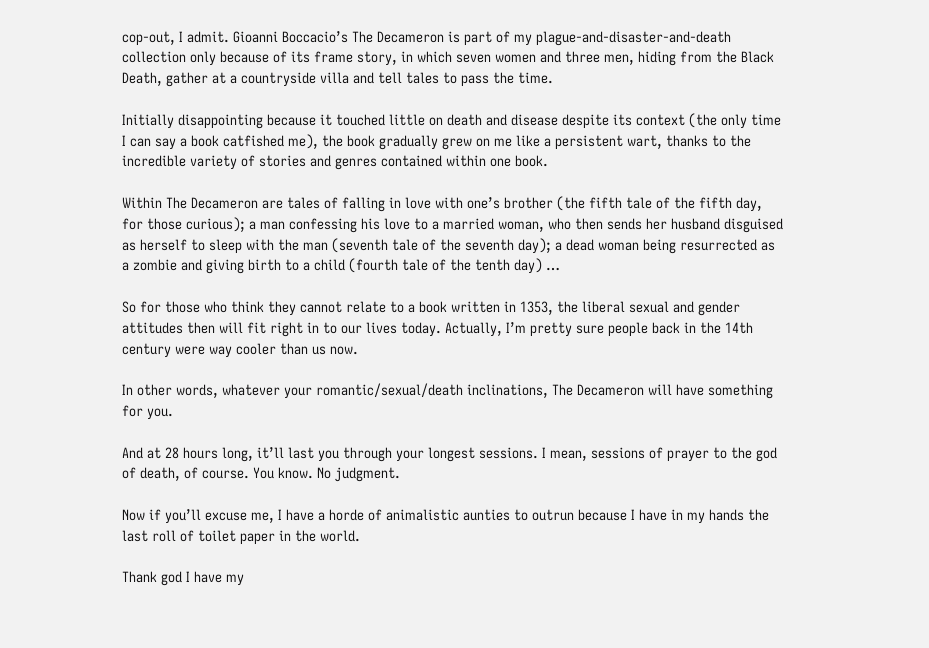cop-out, I admit. Gioanni Boccacio’s The Decameron is part of my plague-and-disaster-and-death collection only because of its frame story, in which seven women and three men, hiding from the Black Death, gather at a countryside villa and tell tales to pass the time.

Initially disappointing because it touched little on death and disease despite its context (the only time I can say a book catfished me), the book gradually grew on me like a persistent wart, thanks to the incredible variety of stories and genres contained within one book.

Within The Decameron are tales of falling in love with one’s brother (the fifth tale of the fifth day, for those curious); a man confessing his love to a married woman, who then sends her husband disguised as herself to sleep with the man (seventh tale of the seventh day); a dead woman being resurrected as a zombie and giving birth to a child (fourth tale of the tenth day) …

So for those who think they cannot relate to a book written in 1353, the liberal sexual and gender attitudes then will fit right in to our lives today. Actually, I’m pretty sure people back in the 14th century were way cooler than us now.

In other words, whatever your romantic/sexual/death inclinations, The Decameron will have something for you.

And at 28 hours long, it’ll last you through your longest sessions. I mean, sessions of prayer to the god of death, of course. You know. No judgment.

Now if you’ll excuse me, I have a horde of animalistic aunties to outrun because I have in my hands the last roll of toilet paper in the world.

Thank god I have my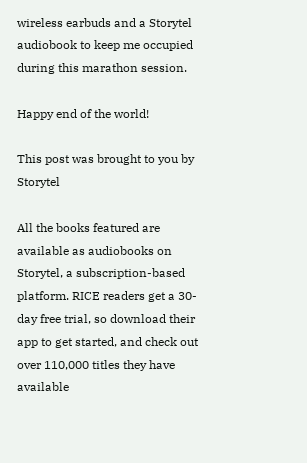wireless earbuds and a Storytel audiobook to keep me occupied during this marathon session.

Happy end of the world!

This post was brought to you by Storytel

All the books featured are available as audiobooks on Storytel, a subscription-based platform. RICE readers get a 30-day free trial, so download their app to get started, and check out over 110,000 titles they have available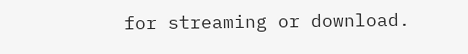for streaming or download.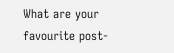What are your favourite post-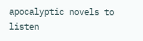apocalyptic novels to listen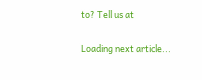to? Tell us at

Loading next article...